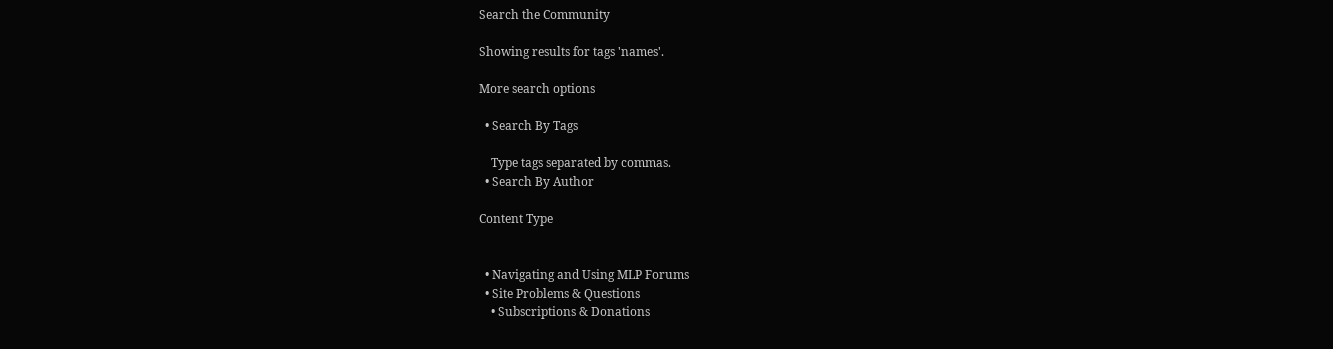Search the Community

Showing results for tags 'names'.

More search options

  • Search By Tags

    Type tags separated by commas.
  • Search By Author

Content Type


  • Navigating and Using MLP Forums
  • Site Problems & Questions
    • Subscriptions & Donations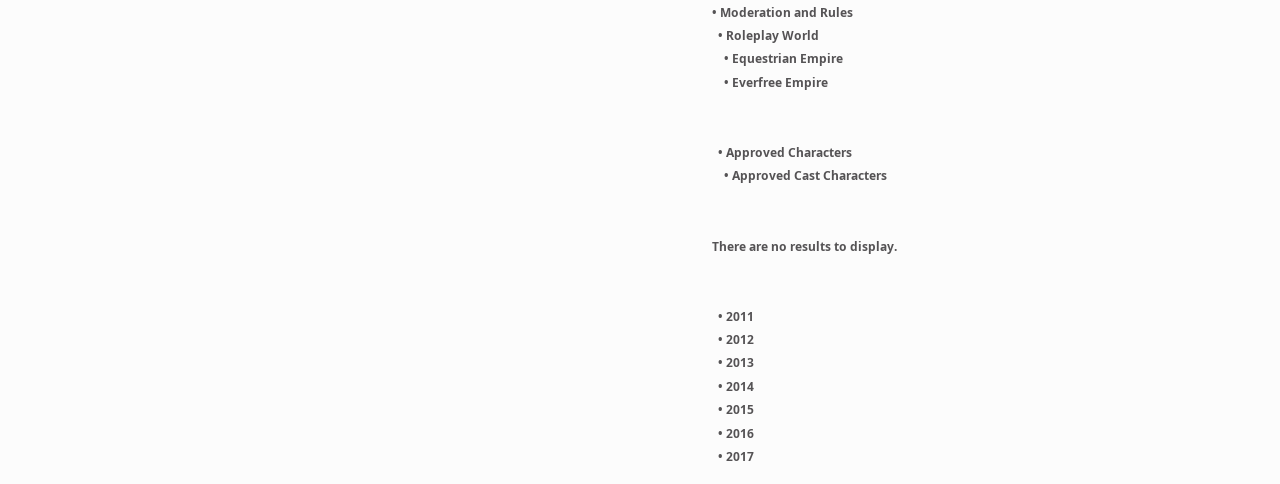• Moderation and Rules
  • Roleplay World
    • Equestrian Empire
    • Everfree Empire


  • Approved Characters
    • Approved Cast Characters


There are no results to display.


  • 2011
  • 2012
  • 2013
  • 2014
  • 2015
  • 2016
  • 2017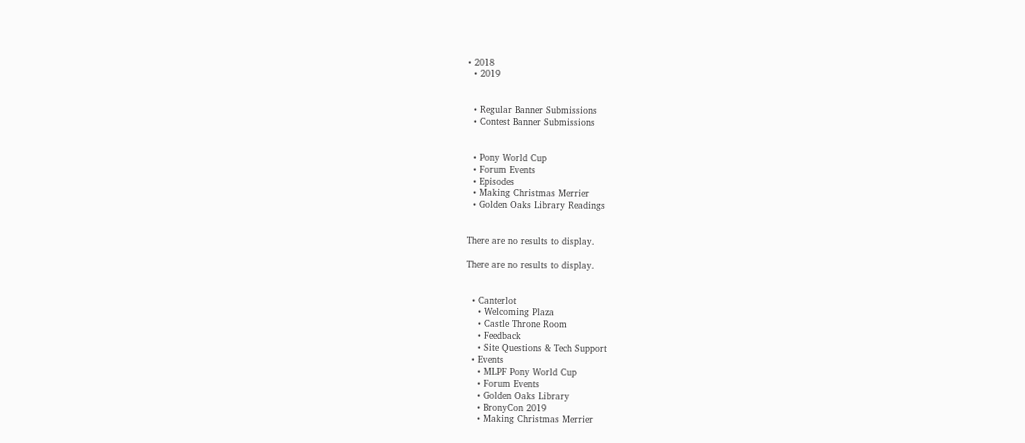• 2018
  • 2019


  • Regular Banner Submissions
  • Contest Banner Submissions


  • Pony World Cup
  • Forum Events
  • Episodes
  • Making Christmas Merrier
  • Golden Oaks Library Readings


There are no results to display.

There are no results to display.


  • Canterlot
    • Welcoming Plaza
    • Castle Throne Room
    • Feedback
    • Site Questions & Tech Support
  • Events
    • MLPF Pony World Cup
    • Forum Events
    • Golden Oaks Library
    • BronyCon 2019
    • Making Christmas Merrier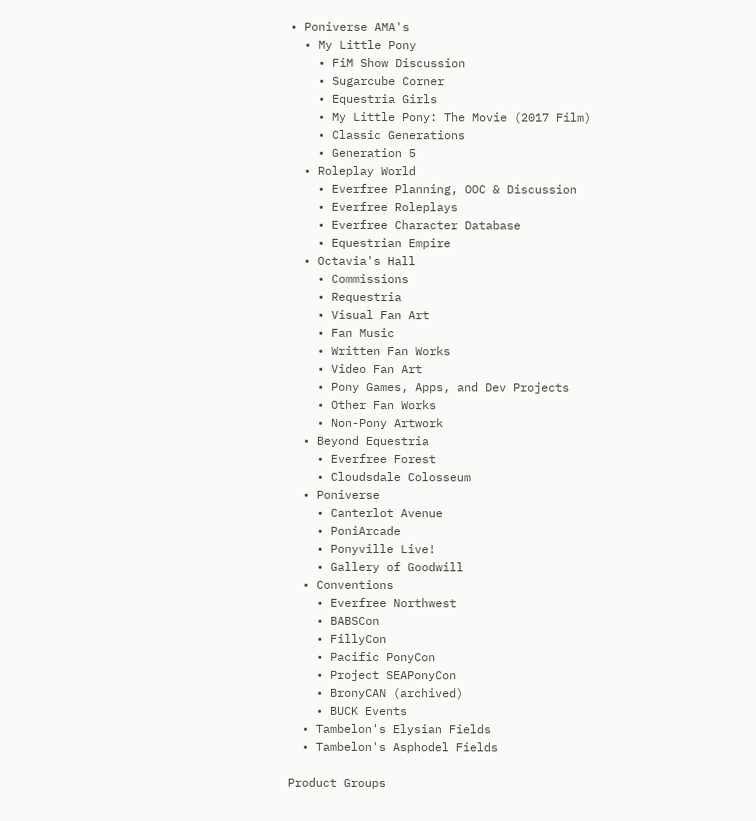• Poniverse AMA's
  • My Little Pony
    • FiM Show Discussion
    • Sugarcube Corner
    • Equestria Girls
    • My Little Pony: The Movie (2017 Film)
    • Classic Generations
    • Generation 5
  • Roleplay World
    • Everfree Planning, OOC & Discussion
    • Everfree Roleplays
    • Everfree Character Database
    • Equestrian Empire
  • Octavia's Hall
    • Commissions
    • Requestria
    • Visual Fan Art
    • Fan Music
    • Written Fan Works
    • Video Fan Art
    • Pony Games, Apps, and Dev Projects
    • Other Fan Works
    • Non-Pony Artwork
  • Beyond Equestria
    • Everfree Forest
    • Cloudsdale Colosseum
  • Poniverse
    • Canterlot Avenue
    • PoniArcade
    • Ponyville Live!
    • Gallery of Goodwill
  • Conventions
    • Everfree Northwest
    • BABSCon
    • FillyCon
    • Pacific PonyCon
    • Project SEAPonyCon
    • BronyCAN (archived)
    • BUCK Events
  • Tambelon's Elysian Fields
  • Tambelon's Asphodel Fields

Product Groups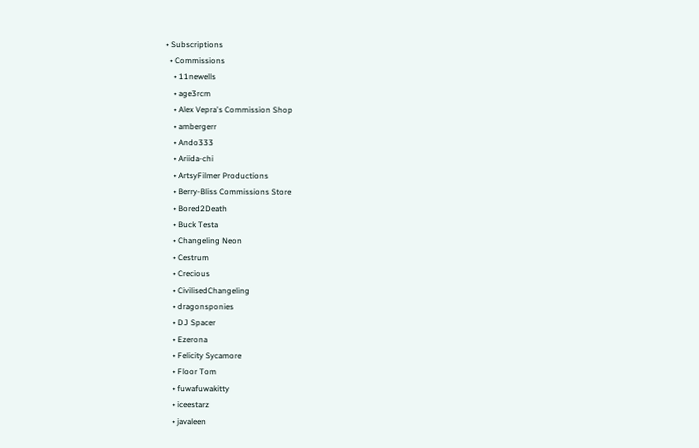• Subscriptions
  • Commissions
    • 11newells
    • age3rcm
    • Alex Vepra's Commission Shop
    • ambergerr
    • Ando333
    • Ariida-chi
    • ArtsyFilmer Productions
    • Berry-Bliss Commissions Store
    • Bored2Death
    • Buck Testa
    • Changeling Neon
    • Cestrum
    • Crecious
    • CivilisedChangeling
    • dragonsponies
    • DJ Spacer
    • Ezerona
    • Felicity Sycamore
    • Floor Tom
    • fuwafuwakitty
    • iceestarz
    • javaleen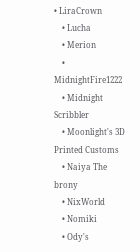• LiraCrown
    • Lucha
    • Merion
    • MidnightFire1222
    • Midnight Scribbler
    • Moonlight's 3D Printed Customs
    • Naiya The brony
    • NixWorld
    • Nomiki
    • Ody's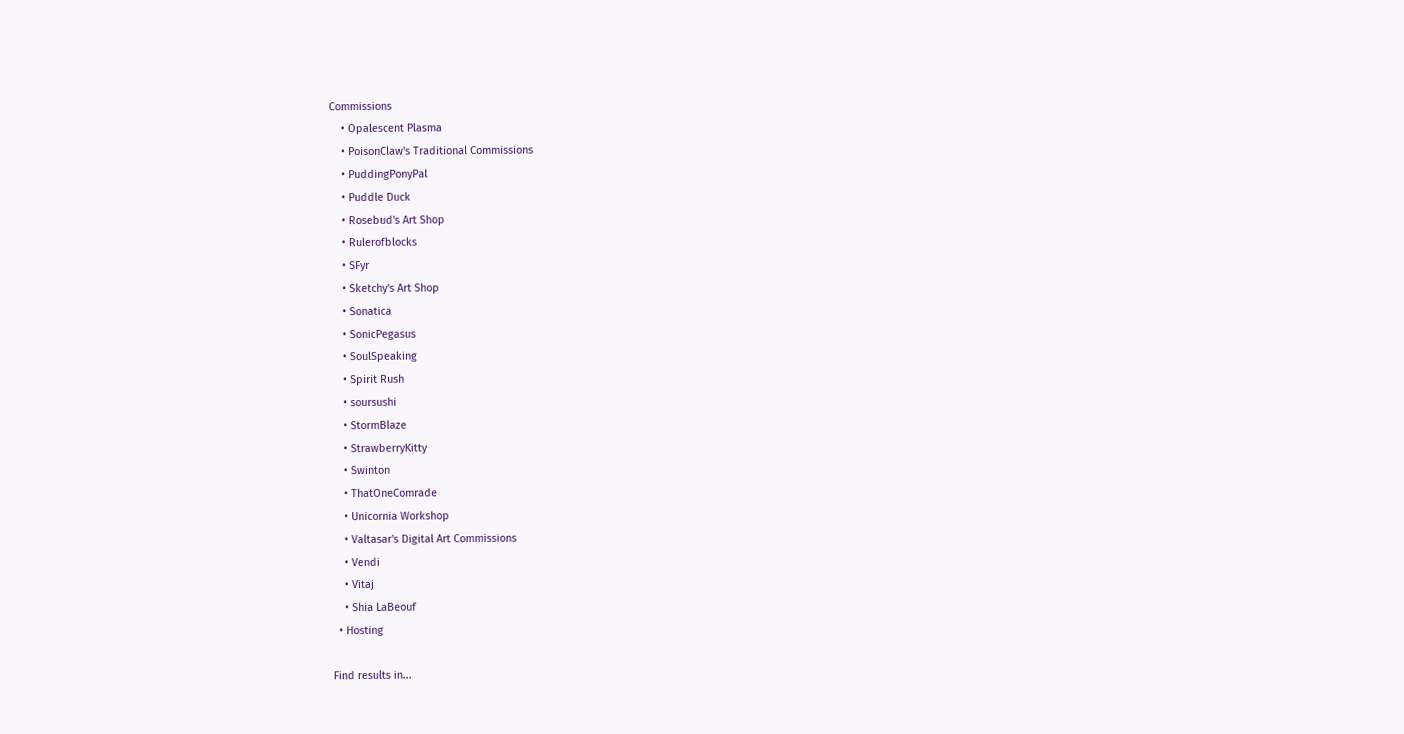Commissions
    • Opalescent Plasma
    • PoisonClaw's Traditional Commissions
    • PuddingPonyPal
    • Puddle Duck
    • Rosebud's Art Shop
    • Rulerofblocks
    • SFyr
    • Sketchy's Art Shop
    • Sonatica
    • SonicPegasus
    • SoulSpeaking
    • Spirit Rush
    • soursushi
    • StormBlaze
    • StrawberryKitty
    • Swinton
    • ThatOneComrade
    • Unicornia Workshop
    • Valtasar's Digital Art Commissions
    • Vendi
    • Vitaj
    • Shia LaBeouf
  • Hosting

Find results in...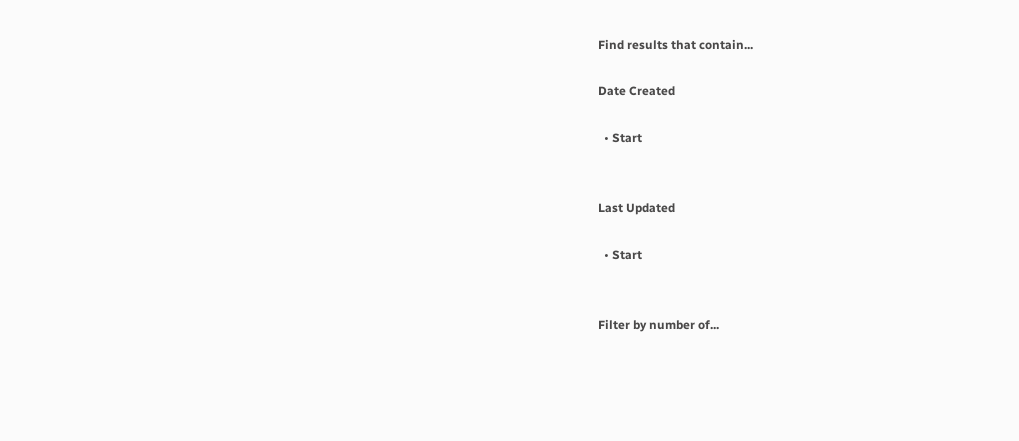Find results that contain...

Date Created

  • Start


Last Updated

  • Start


Filter by number of...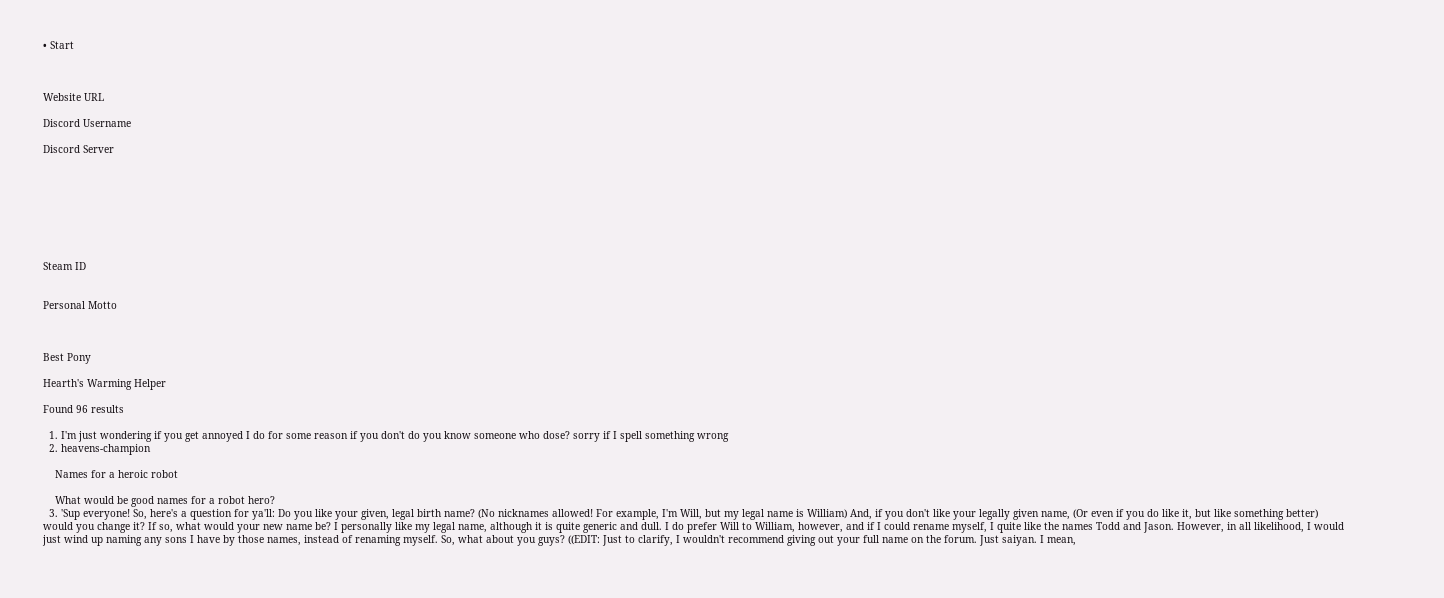• Start



Website URL

Discord Username

Discord Server








Steam ID


Personal Motto



Best Pony

Hearth's Warming Helper

Found 96 results

  1. I'm just wondering if you get annoyed I do for some reason if you don't do you know someone who dose? sorry if I spell something wrong
  2. heavens-champion

    Names for a heroic robot

    What would be good names for a robot hero?
  3. 'Sup everyone! So, here's a question for ya'll: Do you like your given, legal birth name? (No nicknames allowed! For example, I'm Will, but my legal name is William) And, if you don't like your legally given name, (Or even if you do like it, but like something better) would you change it? If so, what would your new name be? I personally like my legal name, although it is quite generic and dull. I do prefer Will to William, however, and if I could rename myself, I quite like the names Todd and Jason. However, in all likelihood, I would just wind up naming any sons I have by those names, instead of renaming myself. So, what about you guys? ((EDIT: Just to clarify, I wouldn't recommend giving out your full name on the forum. Just saiyan. I mean,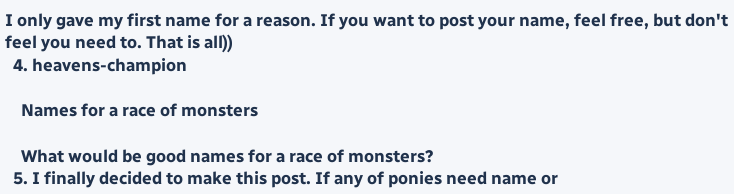I only gave my first name for a reason. If you want to post your name, feel free, but don't feel you need to. That is all))
  4. heavens-champion

    Names for a race of monsters

    What would be good names for a race of monsters?
  5. I finally decided to make this post. If any of ponies need name or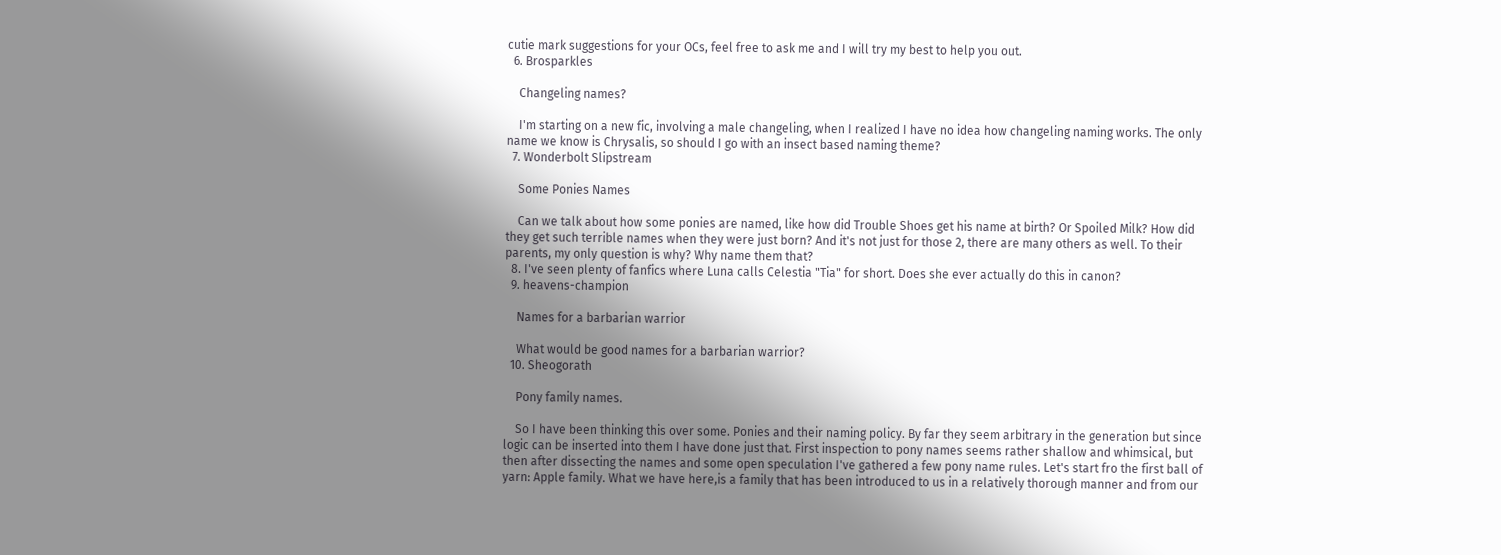cutie mark suggestions for your OCs, feel free to ask me and I will try my best to help you out.
  6. Brosparkles

    Changeling names?

    I'm starting on a new fic, involving a male changeling, when I realized I have no idea how changeling naming works. The only name we know is Chrysalis, so should I go with an insect based naming theme?
  7. Wonderbolt Slipstream

    Some Ponies Names

    Can we talk about how some ponies are named, like how did Trouble Shoes get his name at birth? Or Spoiled Milk? How did they get such terrible names when they were just born? And it's not just for those 2, there are many others as well. To their parents, my only question is why? Why name them that?
  8. I've seen plenty of fanfics where Luna calls Celestia "Tia" for short. Does she ever actually do this in canon?
  9. heavens-champion

    Names for a barbarian warrior

    What would be good names for a barbarian warrior?
  10. Sheogorath

    Pony family names.

    So I have been thinking this over some. Ponies and their naming policy. By far they seem arbitrary in the generation but since logic can be inserted into them I have done just that. First inspection to pony names seems rather shallow and whimsical, but then after dissecting the names and some open speculation I've gathered a few pony name rules. Let's start fro the first ball of yarn: Apple family. What we have here,is a family that has been introduced to us in a relatively thorough manner and from our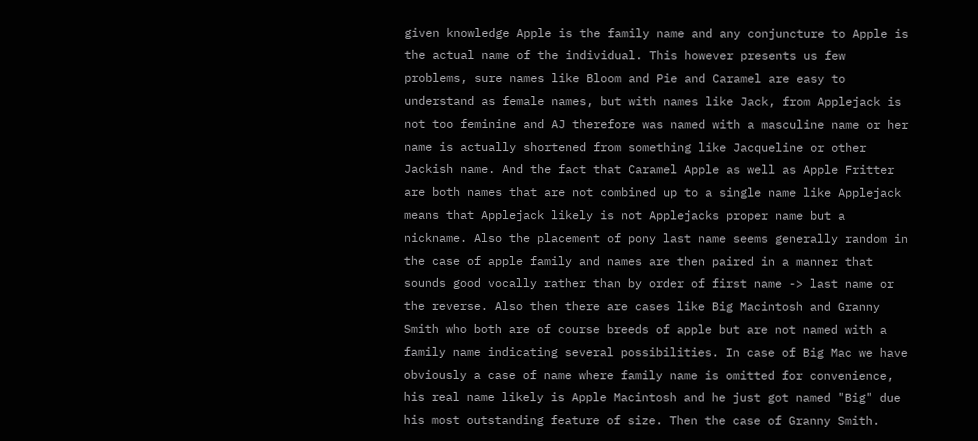given knowledge Apple is the family name and any conjuncture to Apple is the actual name of the individual. This however presents us few problems, sure names like Bloom and Pie and Caramel are easy to understand as female names, but with names like Jack, from Applejack is not too feminine and AJ therefore was named with a masculine name or her name is actually shortened from something like Jacqueline or other Jackish name. And the fact that Caramel Apple as well as Apple Fritter are both names that are not combined up to a single name like Applejack means that Applejack likely is not Applejacks proper name but a nickname. Also the placement of pony last name seems generally random in the case of apple family and names are then paired in a manner that sounds good vocally rather than by order of first name -> last name or the reverse. Also then there are cases like Big Macintosh and Granny Smith who both are of course breeds of apple but are not named with a family name indicating several possibilities. In case of Big Mac we have obviously a case of name where family name is omitted for convenience, his real name likely is Apple Macintosh and he just got named "Big" due his most outstanding feature of size. Then the case of Granny Smith.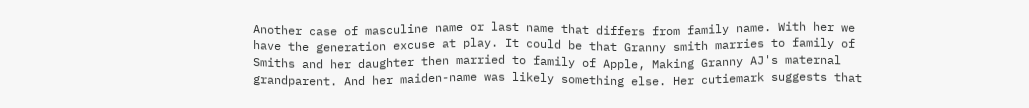Another case of masculine name or last name that differs from family name. With her we have the generation excuse at play. It could be that Granny smith marries to family of Smiths and her daughter then married to family of Apple, Making Granny AJ's maternal grandparent. And her maiden-name was likely something else. Her cutiemark suggests that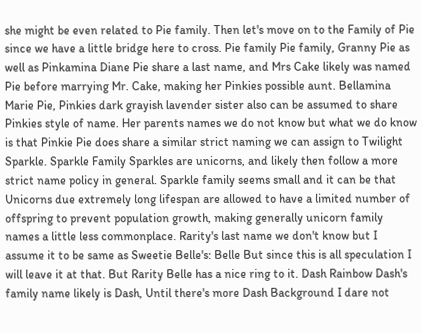she might be even related to Pie family. Then let's move on to the Family of Pie since we have a little bridge here to cross. Pie family Pie family, Granny Pie as well as Pinkamina Diane Pie share a last name, and Mrs Cake likely was named Pie before marrying Mr. Cake, making her Pinkies possible aunt. Bellamina Marie Pie, Pinkies dark grayish lavender sister also can be assumed to share Pinkies style of name. Her parents names we do not know but what we do know is that Pinkie Pie does share a similar strict naming we can assign to Twilight Sparkle. Sparkle Family Sparkles are unicorns, and likely then follow a more strict name policy in general. Sparkle family seems small and it can be that Unicorns due extremely long lifespan are allowed to have a limited number of offspring to prevent population growth, making generally unicorn family names a little less commonplace. Rarity's last name we don't know but I assume it to be same as Sweetie Belle's: Belle But since this is all speculation I will leave it at that. But Rarity Belle has a nice ring to it. Dash Rainbow Dash's family name likely is Dash, Until there's more Dash Background I dare not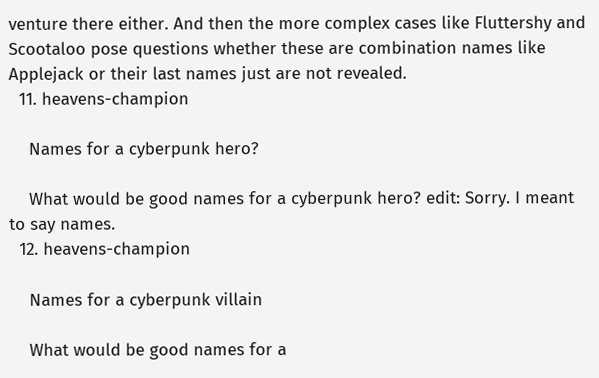venture there either. And then the more complex cases like Fluttershy and Scootaloo pose questions whether these are combination names like Applejack or their last names just are not revealed.
  11. heavens-champion

    Names for a cyberpunk hero?

    What would be good names for a cyberpunk hero? edit: Sorry. I meant to say names.
  12. heavens-champion

    Names for a cyberpunk villain

    What would be good names for a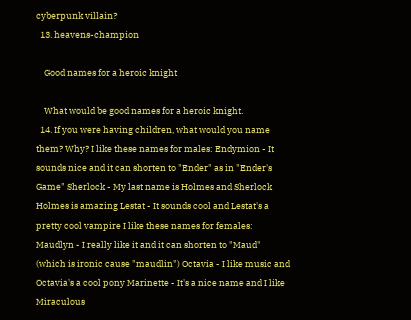cyberpunk villain?
  13. heavens-champion

    Good names for a heroic knight

    What would be good names for a heroic knight.
  14. If you were having children, what would you name them? Why? I like these names for males: Endymion - It sounds nice and it can shorten to "Ender" as in "Ender's Game" Sherlock - My last name is Holmes and Sherlock Holmes is amazing Lestat - It sounds cool and Lestat's a pretty cool vampire I like these names for females: Maudlyn - I really like it and it can shorten to "Maud" (which is ironic cause "maudlin") Octavia - I like music and Octavia's a cool pony Marinette - It's a nice name and I like Miraculous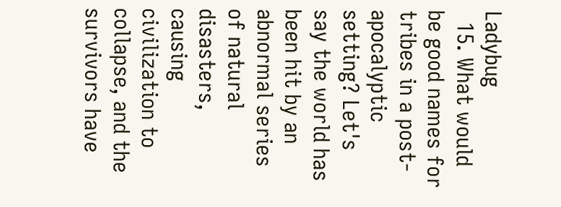Ladybug
  15. What would be good names for tribes in a post-apocalyptic setting? Let's say the world has been hit by an abnormal series of natural disasters, causing civilization to collapse, and the survivors have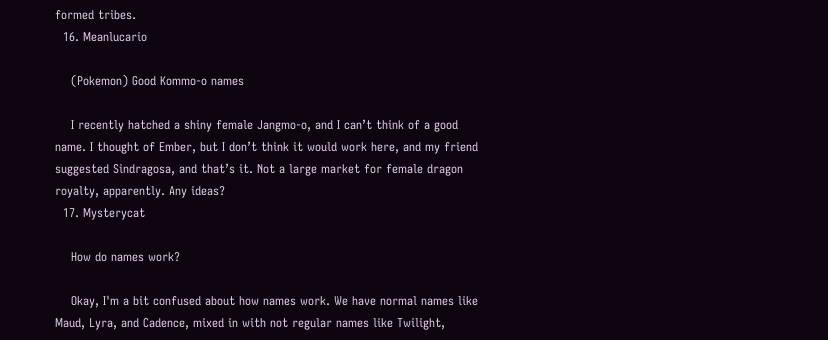formed tribes.
  16. Meanlucario

    (Pokemon) Good Kommo-o names

    I recently hatched a shiny female Jangmo-o, and I can’t think of a good name. I thought of Ember, but I don’t think it would work here, and my friend suggested Sindragosa, and that’s it. Not a large market for female dragon royalty, apparently. Any ideas?
  17. Mysterycat

    How do names work?

    Okay, I'm a bit confused about how names work. We have normal names like Maud, Lyra, and Cadence, mixed in with not regular names like Twilight,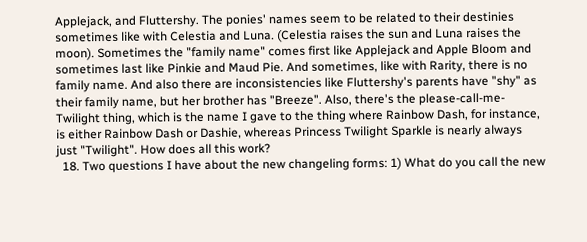Applejack, and Fluttershy. The ponies' names seem to be related to their destinies sometimes like with Celestia and Luna. (Celestia raises the sun and Luna raises the moon). Sometimes the "family name" comes first like Applejack and Apple Bloom and sometimes last like Pinkie and Maud Pie. And sometimes, like with Rarity, there is no family name. And also there are inconsistencies like Fluttershy's parents have "shy" as their family name, but her brother has "Breeze". Also, there's the please-call-me-Twilight thing, which is the name I gave to the thing where Rainbow Dash, for instance, is either Rainbow Dash or Dashie, whereas Princess Twilight Sparkle is nearly always just "Twilight". How does all this work?
  18. Two questions I have about the new changeling forms: 1) What do you call the new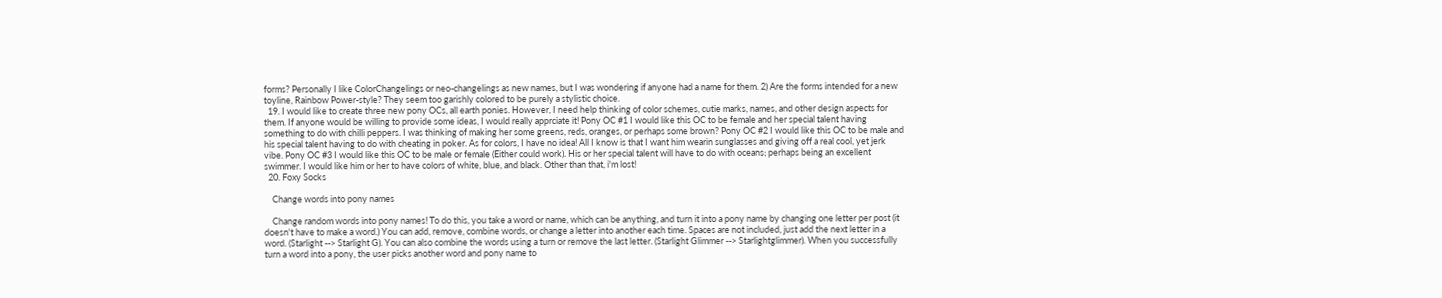forms? Personally I like ColorChangelings or neo-changelings as new names, but I was wondering if anyone had a name for them. 2) Are the forms intended for a new toyline, Rainbow Power-style? They seem too garishly colored to be purely a stylistic choice.
  19. I would like to create three new pony OCs, all earth ponies. However, I need help thinking of color schemes, cutie marks, names, and other design aspects for them. If anyone would be willing to provide some ideas, I would really apprciate it! Pony OC #1 I would like this OC to be female and her special talent having something to do with chilli peppers. I was thinking of making her some greens, reds, oranges, or perhaps some brown? Pony OC #2 I would like this OC to be male and his special talent having to do with cheating in poker. As for colors, I have no idea! All I know is that I want him wearin sunglasses and giving off a real cool, yet jerk vibe. Pony OC #3 I would like this OC to be male or female (Either could work). His or her special talent will have to do with oceans; perhaps being an excellent swimmer. I would like him or her to have colors of white, blue, and black. Other than that, i'm lost!
  20. Foxy Socks

    Change words into pony names

    Change random words into pony names! To do this, you take a word or name, which can be anything, and turn it into a pony name by changing one letter per post (it doesn't have to make a word.) You can add, remove, combine words, or change a letter into another each time. Spaces are not included, just add the next letter in a word. (Starlight --> Starlight G). You can also combine the words using a turn or remove the last letter. (Starlight Glimmer --> Starlightglimmer). When you successfully turn a word into a pony, the user picks another word and pony name to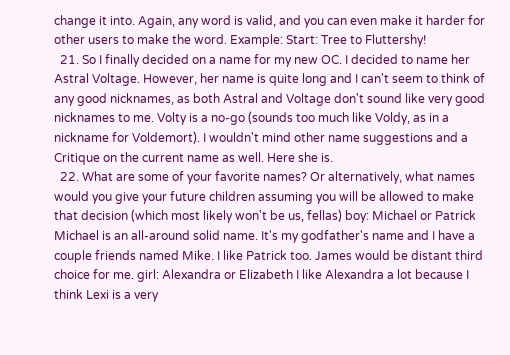change it into. Again, any word is valid, and you can even make it harder for other users to make the word. Example: Start: Tree to Fluttershy!
  21. So I finally decided on a name for my new OC. I decided to name her Astral Voltage. However, her name is quite long and I can't seem to think of any good nicknames, as both Astral and Voltage don't sound like very good nicknames to me. Volty is a no-go (sounds too much like Voldy, as in a nickname for Voldemort). I wouldn't mind other name suggestions and a Critique on the current name as well. Here she is.
  22. What are some of your favorite names? Or alternatively, what names would you give your future children assuming you will be allowed to make that decision (which most likely won't be us, fellas) boy: Michael or Patrick Michael is an all-around solid name. It's my godfather's name and I have a couple friends named Mike. I like Patrick too. James would be distant third choice for me. girl: Alexandra or Elizabeth I like Alexandra a lot because I think Lexi is a very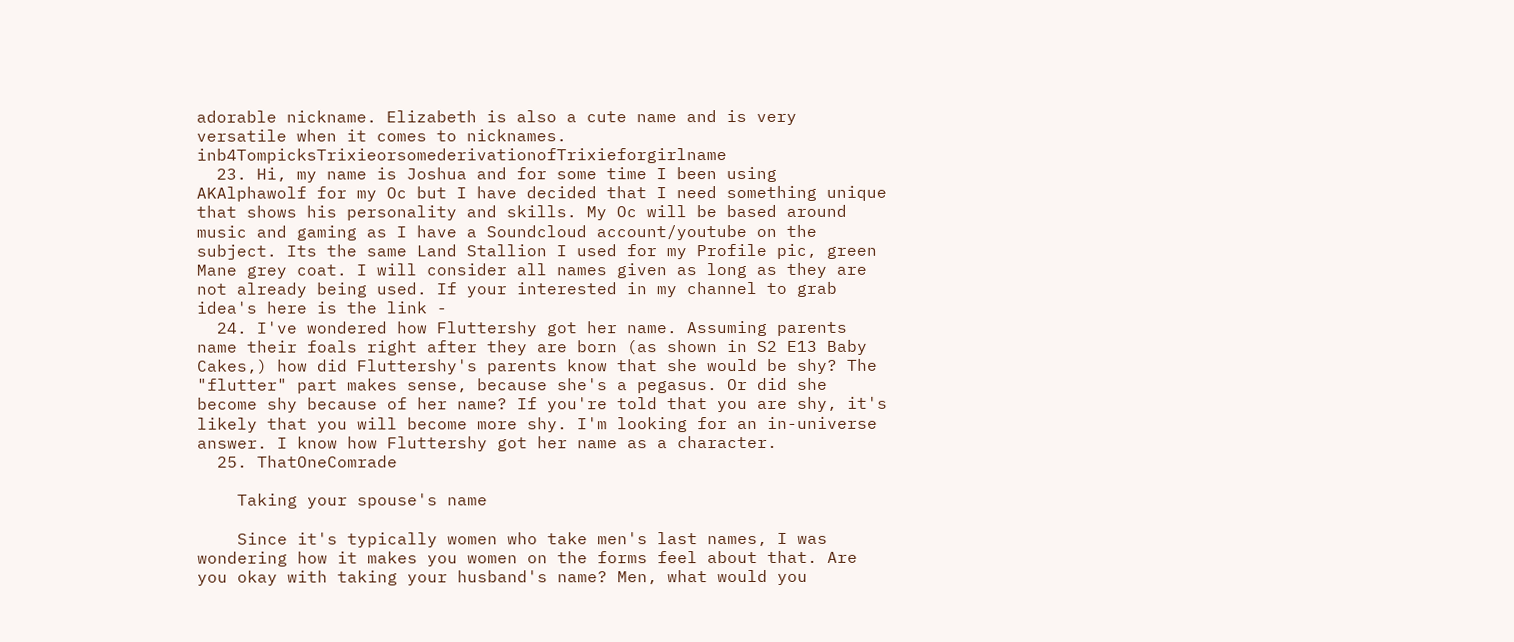adorable nickname. Elizabeth is also a cute name and is very versatile when it comes to nicknames. inb4TompicksTrixieorsomederivationofTrixieforgirlname
  23. Hi, my name is Joshua and for some time I been using AKAlphawolf for my Oc but I have decided that I need something unique that shows his personality and skills. My Oc will be based around music and gaming as I have a Soundcloud account/youtube on the subject. Its the same Land Stallion I used for my Profile pic, green Mane grey coat. I will consider all names given as long as they are not already being used. If your interested in my channel to grab idea's here is the link -
  24. I've wondered how Fluttershy got her name. Assuming parents name their foals right after they are born (as shown in S2 E13 Baby Cakes,) how did Fluttershy's parents know that she would be shy? The "flutter" part makes sense, because she's a pegasus. Or did she become shy because of her name? If you're told that you are shy, it's likely that you will become more shy. I'm looking for an in-universe answer. I know how Fluttershy got her name as a character.
  25. ThatOneComrade

    Taking your spouse's name

    Since it's typically women who take men's last names, I was wondering how it makes you women on the forms feel about that. Are you okay with taking your husband's name? Men, what would you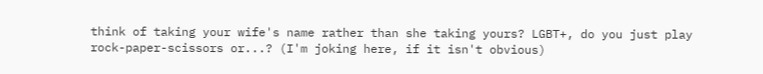think of taking your wife's name rather than she taking yours? LGBT+, do you just play rock-paper-scissors or...? (I'm joking here, if it isn't obvious)